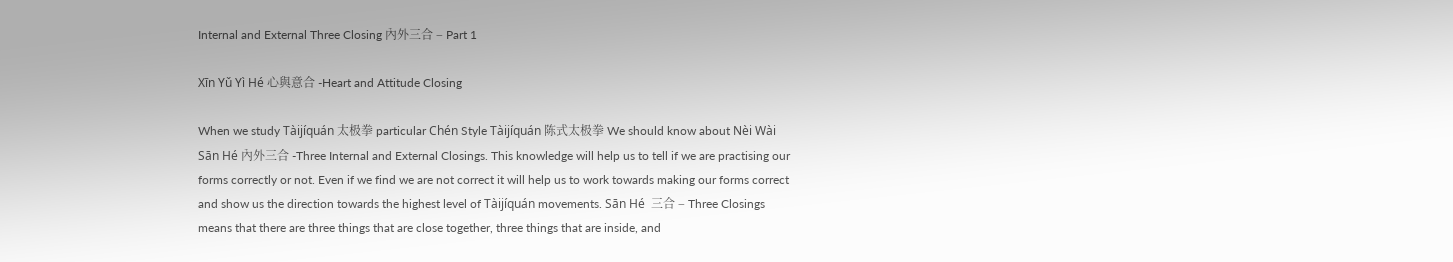Internal and External Three Closing 內外三合 – Part 1

Xīn Yǔ Yì Hé 心與意合 -Heart and Attitude Closing

When we study Tàijíquán 太极拳 particular Chén Style Tàijíquán 陈式太极拳 We should know about Nèi Wài Sān Hé 內外三合 -Three Internal and External Closings. This knowledge will help us to tell if we are practising our forms correctly or not. Even if we find we are not correct it will help us to work towards making our forms correct and show us the direction towards the highest level of Tàijíquán movements. Sān Hé  三合 – Three Closings means that there are three things that are close together, three things that are inside, and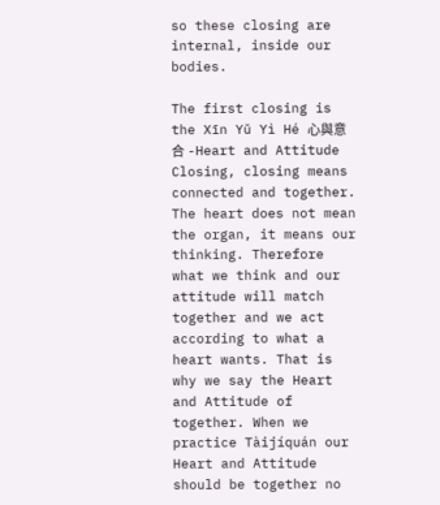so these closing are internal, inside our bodies.

The first closing is the Xīn Yǔ Yì Hé 心與意合 -Heart and Attitude Closing, closing means connected and together. The heart does not mean the organ, it means our thinking. Therefore what we think and our attitude will match together and we act according to what a heart wants. That is why we say the Heart and Attitude of together. When we practice Tàijíquán our Heart and Attitude should be together no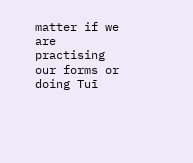matter if we are practising our forms or doing Tuī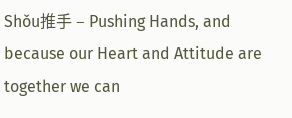Shǒu推手 – Pushing Hands, and because our Heart and Attitude are together we can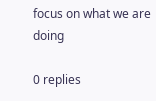focus on what we are doing

0 replies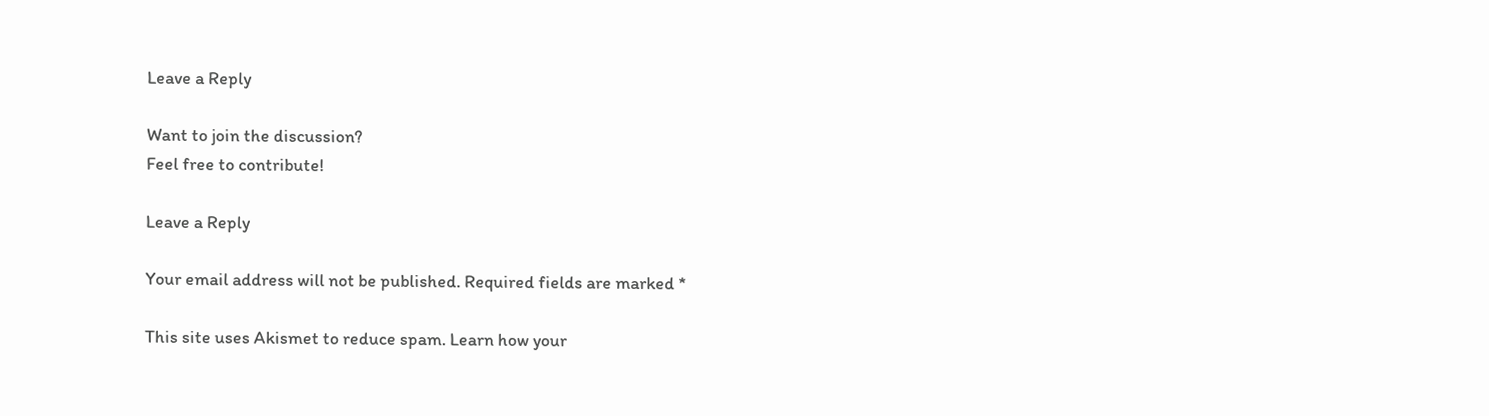Leave a Reply

Want to join the discussion?
Feel free to contribute!

Leave a Reply

Your email address will not be published. Required fields are marked *

This site uses Akismet to reduce spam. Learn how your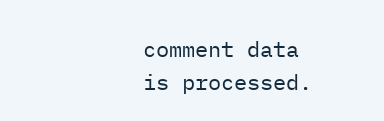comment data is processed.